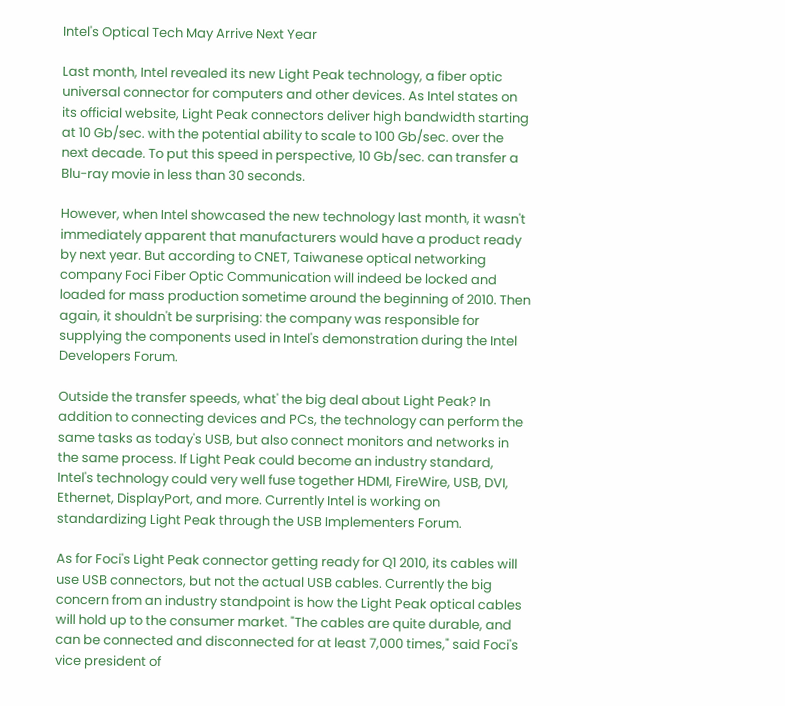Intel's Optical Tech May Arrive Next Year

Last month, Intel revealed its new Light Peak technology, a fiber optic universal connector for computers and other devices. As Intel states on its official website, Light Peak connectors deliver high bandwidth starting at 10 Gb/sec. with the potential ability to scale to 100 Gb/sec. over the next decade. To put this speed in perspective, 10 Gb/sec. can transfer a Blu-ray movie in less than 30 seconds.

However, when Intel showcased the new technology last month, it wasn't immediately apparent that manufacturers would have a product ready by next year. But according to CNET, Taiwanese optical networking company Foci Fiber Optic Communication will indeed be locked and loaded for mass production sometime around the beginning of 2010. Then again, it shouldn't be surprising: the company was responsible for supplying the components used in Intel's demonstration during the Intel Developers Forum.

Outside the transfer speeds, what' the big deal about Light Peak? In addition to connecting devices and PCs, the technology can perform the same tasks as today's USB, but also connect monitors and networks in the same process. If Light Peak could become an industry standard, Intel's technology could very well fuse together HDMI, FireWire, USB, DVI, Ethernet, DisplayPort, and more. Currently Intel is working on standardizing Light Peak through the USB Implementers Forum.

As for Foci's Light Peak connector getting ready for Q1 2010, its cables will use USB connectors, but not the actual USB cables. Currently the big concern from an industry standpoint is how the Light Peak optical cables will hold up to the consumer market. "The cables are quite durable, and can be connected and disconnected for at least 7,000 times," said Foci's vice president of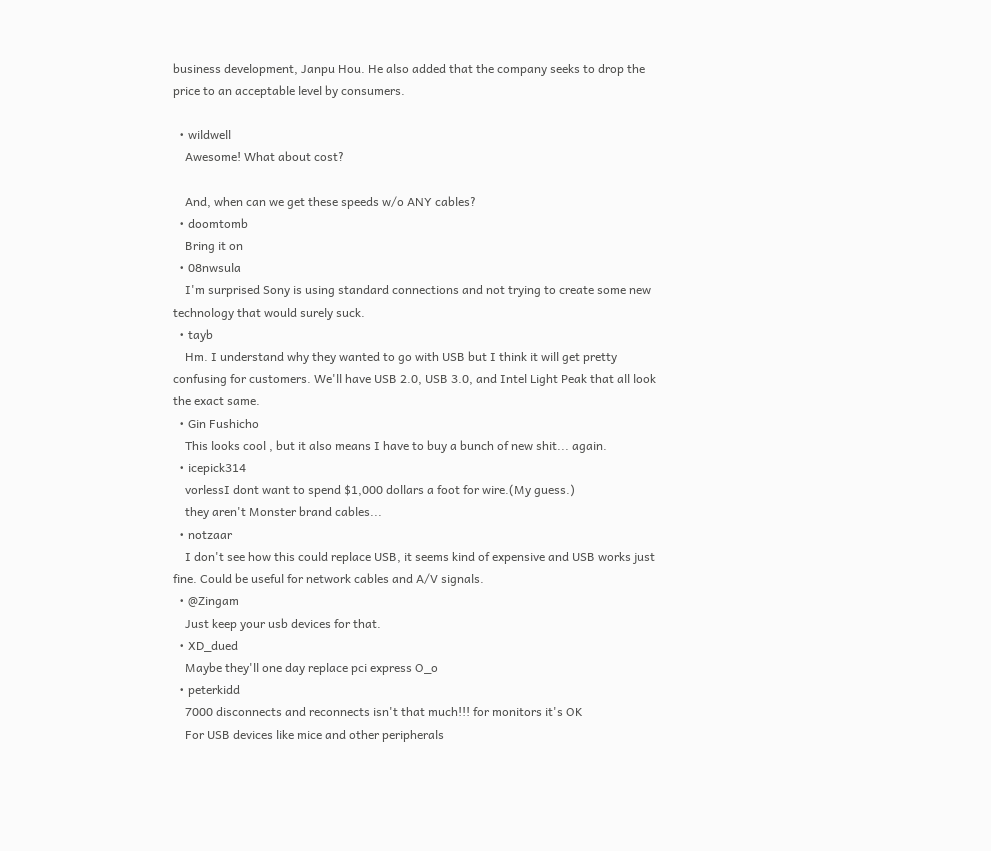business development, Janpu Hou. He also added that the company seeks to drop the price to an acceptable level by consumers.

  • wildwell
    Awesome! What about cost?

    And, when can we get these speeds w/o ANY cables?
  • doomtomb
    Bring it on
  • 08nwsula
    I'm surprised Sony is using standard connections and not trying to create some new technology that would surely suck.
  • tayb
    Hm. I understand why they wanted to go with USB but I think it will get pretty confusing for customers. We'll have USB 2.0, USB 3.0, and Intel Light Peak that all look the exact same.
  • Gin Fushicho
    This looks cool , but it also means I have to buy a bunch of new shit... again.
  • icepick314
    vorlessI dont want to spend $1,000 dollars a foot for wire.(My guess.)
    they aren't Monster brand cables...
  • notzaar
    I don't see how this could replace USB, it seems kind of expensive and USB works just fine. Could be useful for network cables and A/V signals.
  • @Zingam
    Just keep your usb devices for that.
  • XD_dued
    Maybe they'll one day replace pci express O_o
  • peterkidd
    7000 disconnects and reconnects isn't that much!!! for monitors it's OK
    For USB devices like mice and other peripherals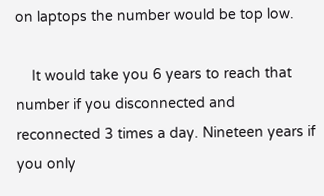on laptops the number would be top low.

    It would take you 6 years to reach that number if you disconnected and reconnected 3 times a day. Nineteen years if you only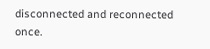disconnected and reconnected once.